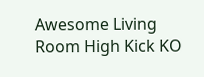Awesome Living Room High Kick KO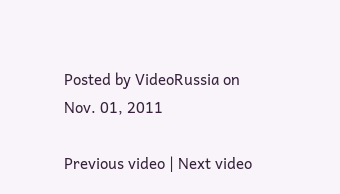Posted by VideoRussia on Nov. 01, 2011

Previous video | Next video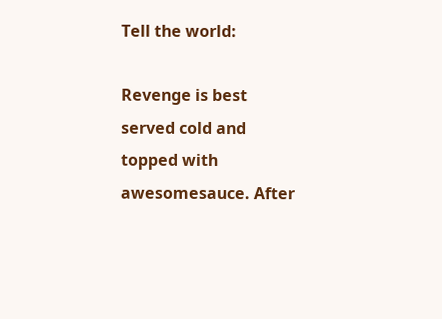Tell the world:

Revenge is best served cold and topped with awesomesauce. After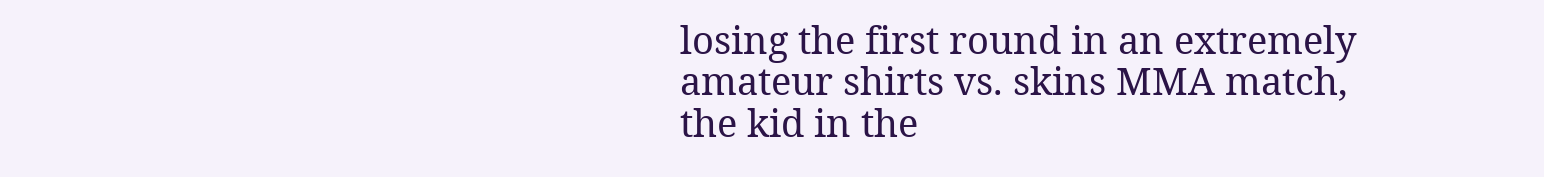losing the first round in an extremely amateur shirts vs. skins MMA match, the kid in the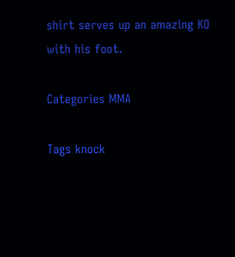shirt serves up an amazing KO with his foot.

Categories MMA

Tags knock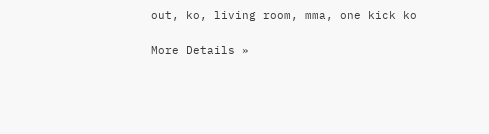out, ko, living room, mma, one kick ko

More Details »